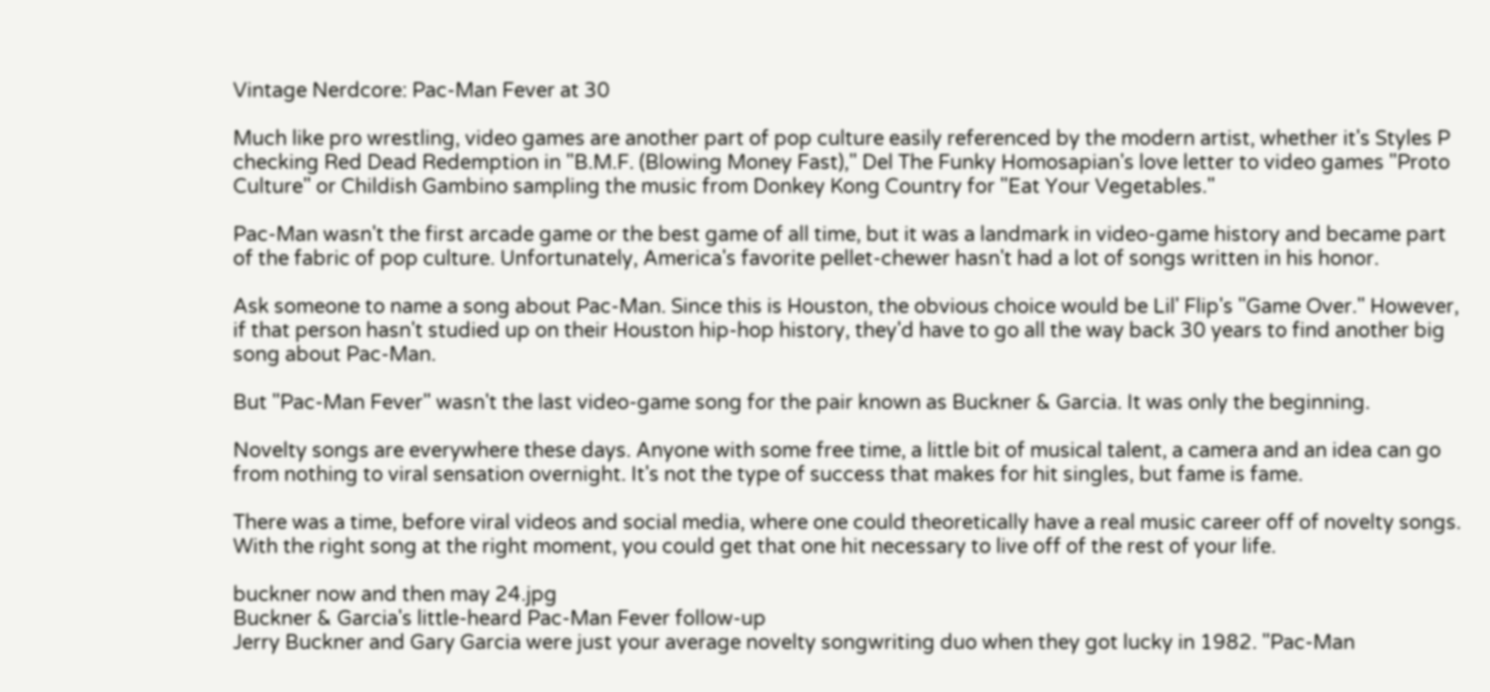Vintage Nerdcore: Pac-Man Fever at 30

Much like pro wrestling, video games are another part of pop culture easily referenced by the modern artist, whether it's Styles P checking Red Dead Redemption in "B.M.F. (Blowing Money Fast)," Del The Funky Homosapian's love letter to video games "Proto Culture" or Childish Gambino sampling the music from Donkey Kong Country for "Eat Your Vegetables."

Pac-Man wasn't the first arcade game or the best game of all time, but it was a landmark in video-game history and became part of the fabric of pop culture. Unfortunately, America's favorite pellet-chewer hasn't had a lot of songs written in his honor.

Ask someone to name a song about Pac-Man. Since this is Houston, the obvious choice would be Lil' Flip's "Game Over." However, if that person hasn't studied up on their Houston hip-hop history, they'd have to go all the way back 30 years to find another big song about Pac-Man.

But "Pac-Man Fever" wasn't the last video-game song for the pair known as Buckner & Garcia. It was only the beginning.

Novelty songs are everywhere these days. Anyone with some free time, a little bit of musical talent, a camera and an idea can go from nothing to viral sensation overnight. It's not the type of success that makes for hit singles, but fame is fame.

There was a time, before viral videos and social media, where one could theoretically have a real music career off of novelty songs. With the right song at the right moment, you could get that one hit necessary to live off of the rest of your life.

buckner now and then may 24.jpg
Buckner & Garcia's little-heard Pac-Man Fever follow-up
Jerry Buckner and Gary Garcia were just your average novelty songwriting duo when they got lucky in 1982. "Pac-Man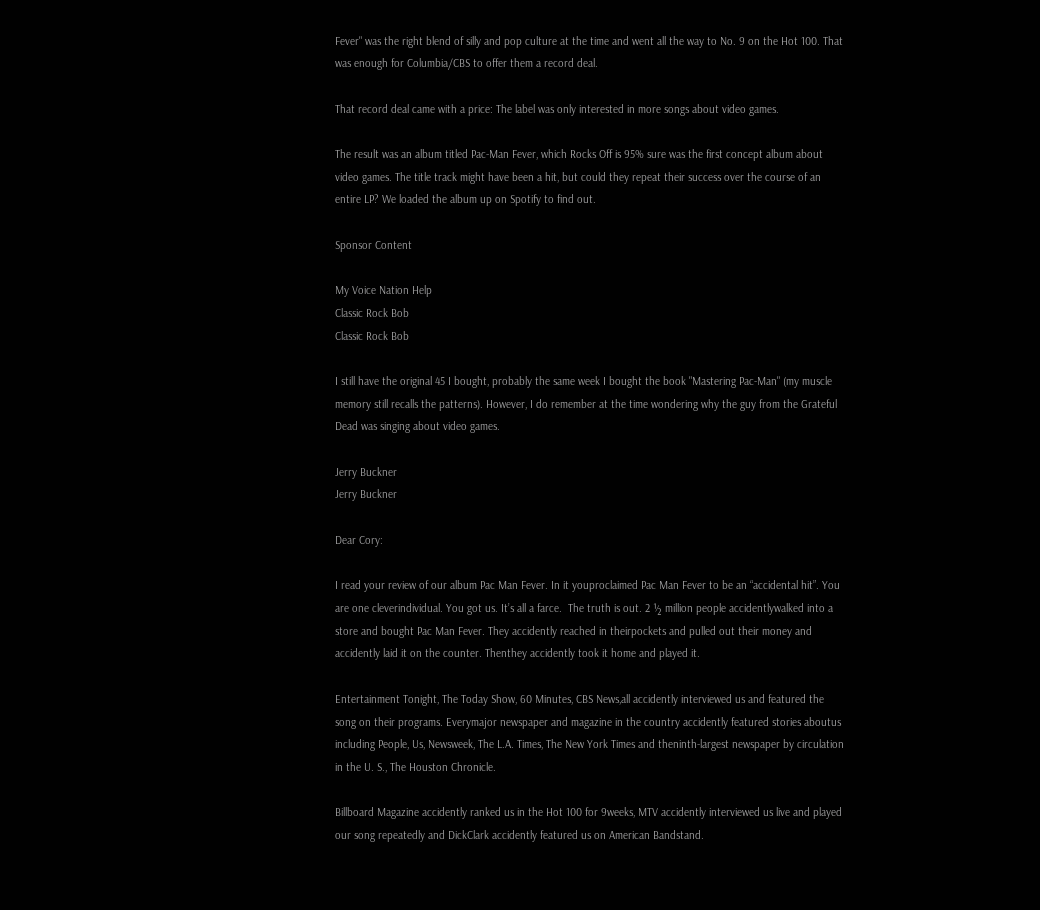Fever" was the right blend of silly and pop culture at the time and went all the way to No. 9 on the Hot 100. That was enough for Columbia/CBS to offer them a record deal.

That record deal came with a price: The label was only interested in more songs about video games.

The result was an album titled Pac-Man Fever, which Rocks Off is 95% sure was the first concept album about video games. The title track might have been a hit, but could they repeat their success over the course of an entire LP? We loaded the album up on Spotify to find out.

Sponsor Content

My Voice Nation Help
Classic Rock Bob
Classic Rock Bob

I still have the original 45 I bought, probably the same week I bought the book "Mastering Pac-Man" (my muscle memory still recalls the patterns). However, I do remember at the time wondering why the guy from the Grateful Dead was singing about video games.

Jerry Buckner
Jerry Buckner

Dear Cory:

I read your review of our album Pac Man Fever. In it youproclaimed Pac Man Fever to be an “accidental hit”. You are one cleverindividual. You got us. It’s all a farce.  The truth is out. 2 ½ million people accidentlywalked into a store and bought Pac Man Fever. They accidently reached in theirpockets and pulled out their money and accidently laid it on the counter. Thenthey accidently took it home and played it.

Entertainment Tonight, The Today Show, 60 Minutes, CBS News,all accidently interviewed us and featured the song on their programs. Everymajor newspaper and magazine in the country accidently featured stories aboutus including People, Us, Newsweek, The L.A. Times, The New York Times and theninth-largest newspaper by circulation in the U. S., The Houston Chronicle.

Billboard Magazine accidently ranked us in the Hot 100 for 9weeks, MTV accidently interviewed us live and played our song repeatedly and DickClark accidently featured us on American Bandstand.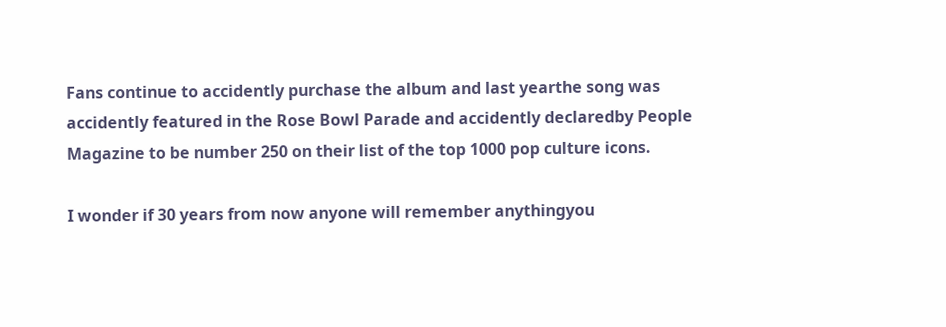Fans continue to accidently purchase the album and last yearthe song was accidently featured in the Rose Bowl Parade and accidently declaredby People Magazine to be number 250 on their list of the top 1000 pop culture icons.

I wonder if 30 years from now anyone will remember anythingyou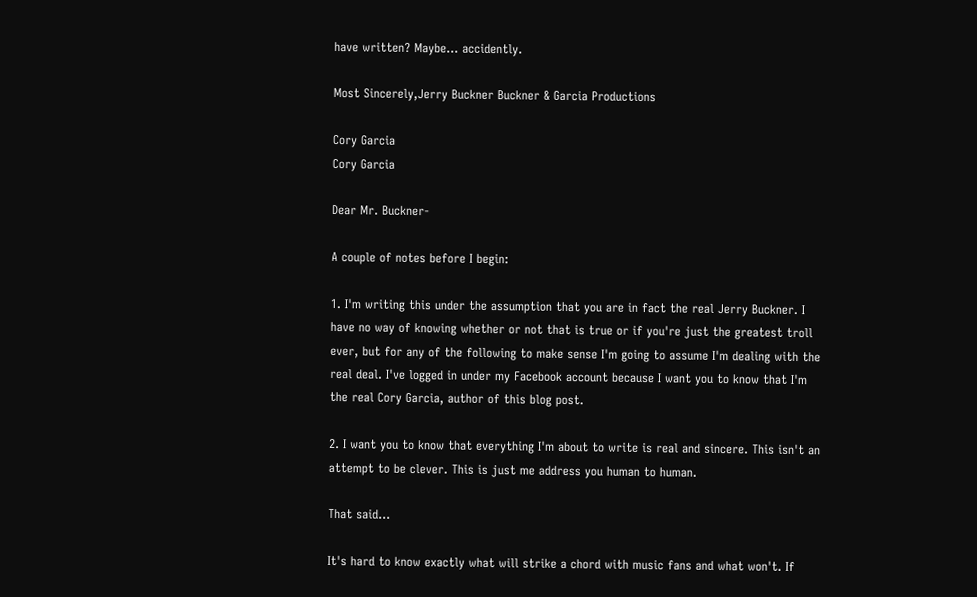have written? Maybe… accidently.

Most Sincerely,Jerry Buckner Buckner & Garcia Productions

Cory Garcia
Cory Garcia

Dear Mr. Buckner-

A couple of notes before I begin:

1. I'm writing this under the assumption that you are in fact the real Jerry Buckner. I have no way of knowing whether or not that is true or if you're just the greatest troll ever, but for any of the following to make sense I'm going to assume I'm dealing with the real deal. I've logged in under my Facebook account because I want you to know that I'm the real Cory Garcia, author of this blog post.

2. I want you to know that everything I'm about to write is real and sincere. This isn't an attempt to be clever. This is just me address you human to human.

That said...

It's hard to know exactly what will strike a chord with music fans and what won't. If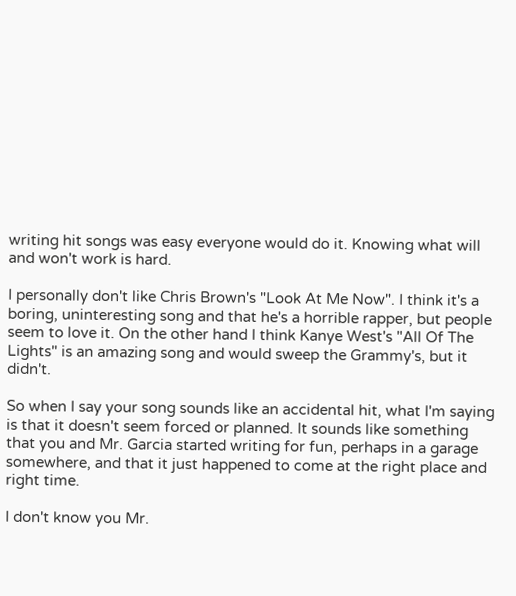writing hit songs was easy everyone would do it. Knowing what will and won't work is hard.

I personally don't like Chris Brown's "Look At Me Now". I think it's a boring, uninteresting song and that he's a horrible rapper, but people seem to love it. On the other hand I think Kanye West's "All Of The Lights" is an amazing song and would sweep the Grammy's, but it didn't.

So when I say your song sounds like an accidental hit, what I'm saying is that it doesn't seem forced or planned. It sounds like something that you and Mr. Garcia started writing for fun, perhaps in a garage somewhere, and that it just happened to come at the right place and right time.

I don't know you Mr.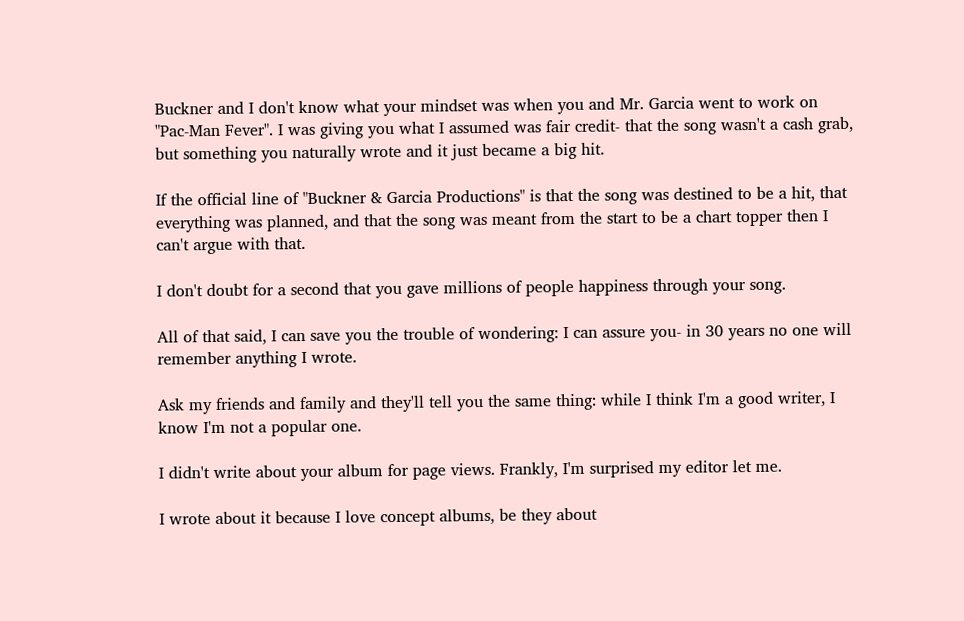Buckner and I don't know what your mindset was when you and Mr. Garcia went to work on "Pac-Man Fever". I was giving you what I assumed was fair credit- that the song wasn't a cash grab, but something you naturally wrote and it just became a big hit.

If the official line of "Buckner & Garcia Productions" is that the song was destined to be a hit, that everything was planned, and that the song was meant from the start to be a chart topper then I can't argue with that.

I don't doubt for a second that you gave millions of people happiness through your song.

All of that said, I can save you the trouble of wondering: I can assure you- in 30 years no one will remember anything I wrote.

Ask my friends and family and they'll tell you the same thing: while I think I'm a good writer, I know I'm not a popular one.

I didn't write about your album for page views. Frankly, I'm surprised my editor let me.

I wrote about it because I love concept albums, be they about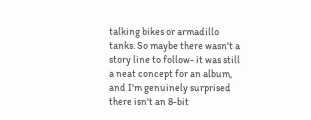talking bikes or armadillo tanks. So maybe there wasn't a story line to follow- it was still a neat concept for an album, and I'm genuinely surprised there isn't an 8-bit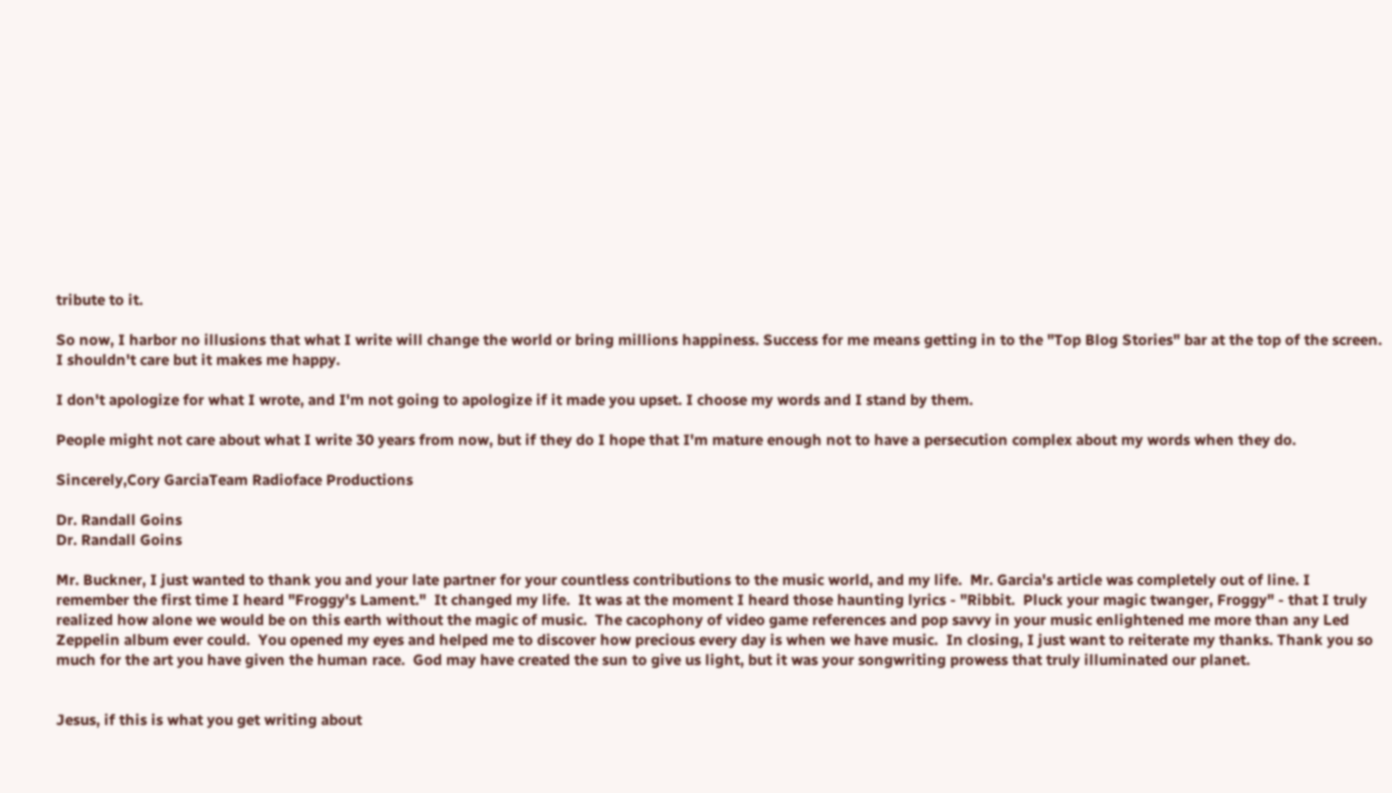tribute to it.

So now, I harbor no illusions that what I write will change the world or bring millions happiness. Success for me means getting in to the "Top Blog Stories" bar at the top of the screen. I shouldn't care but it makes me happy.

I don't apologize for what I wrote, and I'm not going to apologize if it made you upset. I choose my words and I stand by them.

People might not care about what I write 30 years from now, but if they do I hope that I'm mature enough not to have a persecution complex about my words when they do.

Sincerely,Cory GarciaTeam Radioface Productions

Dr. Randall Goins
Dr. Randall Goins

Mr. Buckner, I just wanted to thank you and your late partner for your countless contributions to the music world, and my life.  Mr. Garcia's article was completely out of line. I remember the first time I heard "Froggy's Lament."  It changed my life.  It was at the moment I heard those haunting lyrics - "Ribbit.  Pluck your magic twanger, Froggy" - that I truly realized how alone we would be on this earth without the magic of music.  The cacophony of video game references and pop savvy in your music enlightened me more than any Led Zeppelin album ever could.  You opened my eyes and helped me to discover how precious every day is when we have music.  In closing, I just want to reiterate my thanks. Thank you so much for the art you have given the human race.  God may have created the sun to give us light, but it was your songwriting prowess that truly illuminated our planet.


Jesus, if this is what you get writing about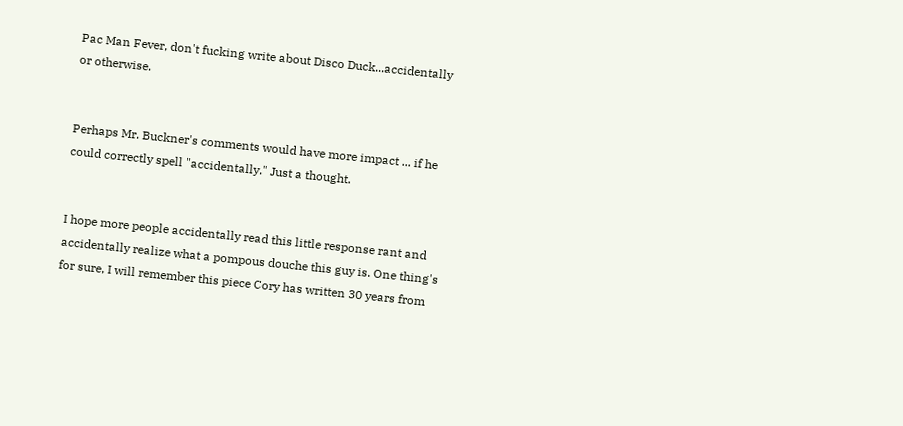Pac Man Fever, don't fucking write about Disco Duck...accidentally or otherwise.


Perhaps Mr. Buckner's comments would have more impact ... if he could correctly spell "accidentally." Just a thought.


I hope more people accidentally read this little response rant and accidentally realize what a pompous douche this guy is. One thing's for sure, I will remember this piece Cory has written 30 years from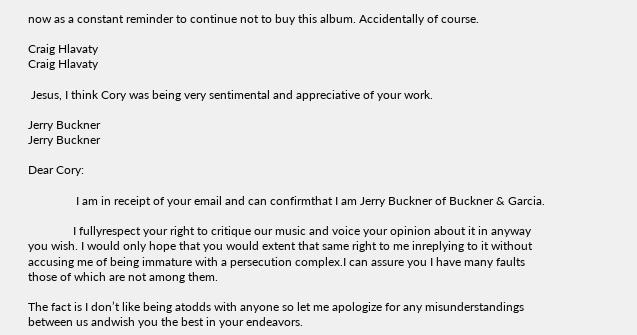now as a constant reminder to continue not to buy this album. Accidentally of course.

Craig Hlavaty
Craig Hlavaty

 Jesus, I think Cory was being very sentimental and appreciative of your work.

Jerry Buckner
Jerry Buckner

Dear Cory:

                I am in receipt of your email and can confirmthat I am Jerry Buckner of Buckner & Garcia.

               I fullyrespect your right to critique our music and voice your opinion about it in anyway you wish. I would only hope that you would extent that same right to me inreplying to it without accusing me of being immature with a persecution complex.I can assure you I have many faults those of which are not among them.

The fact is I don’t like being atodds with anyone so let me apologize for any misunderstandings between us andwish you the best in your endeavors.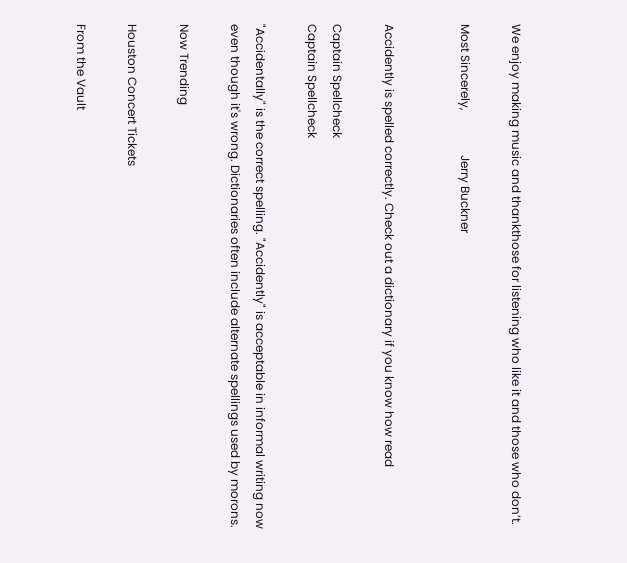We enjoy making music and thankthose for listening who like it and those who don’t.

Most Sincerely,               Jerry Buckner


Accidently is spelled correctly. Check out a dictionary if you know how read

Captain Spellcheck
Captain Spellcheck

"Accidentally" is the correct spelling. "Accidently" is acceptable in informal writing now even though it's wrong. Dictionaries often include alternate spellings used by morons.

Now Trending

Houston Concert Tickets

From the Vault